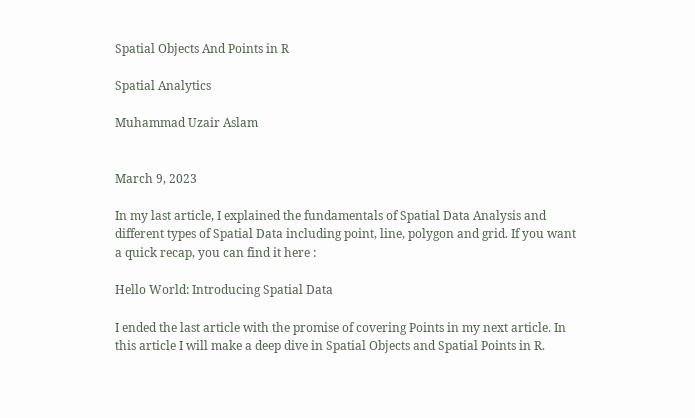Spatial Objects And Points in R

Spatial Analytics

Muhammad Uzair Aslam


March 9, 2023

In my last article, I explained the fundamentals of Spatial Data Analysis and different types of Spatial Data including point, line, polygon and grid. If you want a quick recap, you can find it here :

Hello World: Introducing Spatial Data

I ended the last article with the promise of covering Points in my next article. In this article I will make a deep dive in Spatial Objects and Spatial Points in R.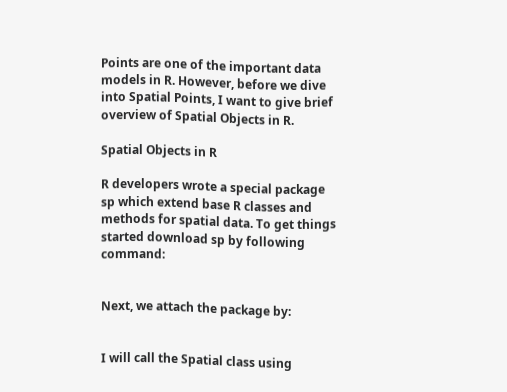Points are one of the important data models in R. However, before we dive into Spatial Points, I want to give brief overview of Spatial Objects in R.

Spatial Objects in R

R developers wrote a special package sp which extend base R classes and methods for spatial data. To get things started download sp by following command:


Next, we attach the package by:


I will call the Spatial class using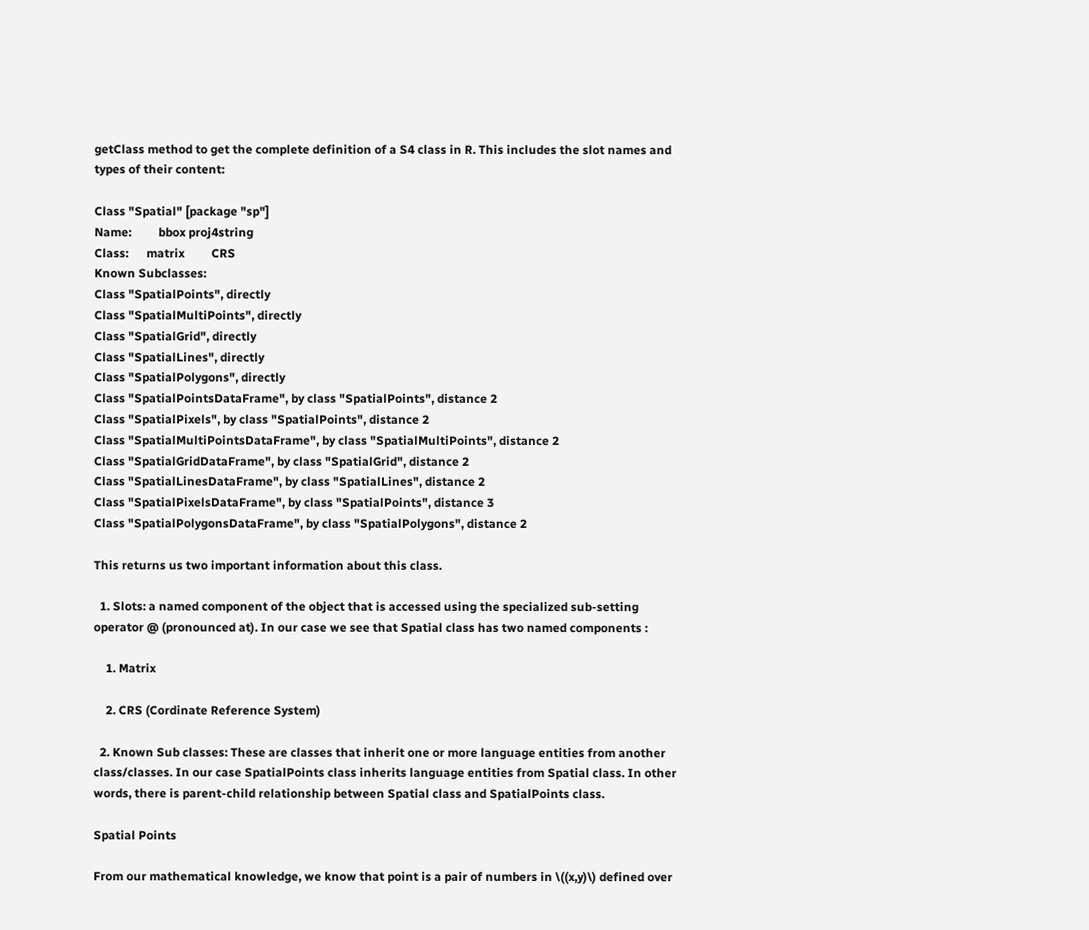getClass method to get the complete definition of a S4 class in R. This includes the slot names and types of their content:

Class "Spatial" [package "sp"]
Name:         bbox proj4string
Class:      matrix         CRS
Known Subclasses:
Class "SpatialPoints", directly
Class "SpatialMultiPoints", directly
Class "SpatialGrid", directly
Class "SpatialLines", directly
Class "SpatialPolygons", directly
Class "SpatialPointsDataFrame", by class "SpatialPoints", distance 2
Class "SpatialPixels", by class "SpatialPoints", distance 2
Class "SpatialMultiPointsDataFrame", by class "SpatialMultiPoints", distance 2
Class "SpatialGridDataFrame", by class "SpatialGrid", distance 2
Class "SpatialLinesDataFrame", by class "SpatialLines", distance 2
Class "SpatialPixelsDataFrame", by class "SpatialPoints", distance 3
Class "SpatialPolygonsDataFrame", by class "SpatialPolygons", distance 2

This returns us two important information about this class.

  1. Slots: a named component of the object that is accessed using the specialized sub-setting operator @ (pronounced at). In our case we see that Spatial class has two named components :

    1. Matrix

    2. CRS (Cordinate Reference System)

  2. Known Sub classes: These are classes that inherit one or more language entities from another class/classes. In our case SpatialPoints class inherits language entities from Spatial class. In other words, there is parent-child relationship between Spatial class and SpatialPoints class.

Spatial Points

From our mathematical knowledge, we know that point is a pair of numbers in \((x,y)\) defined over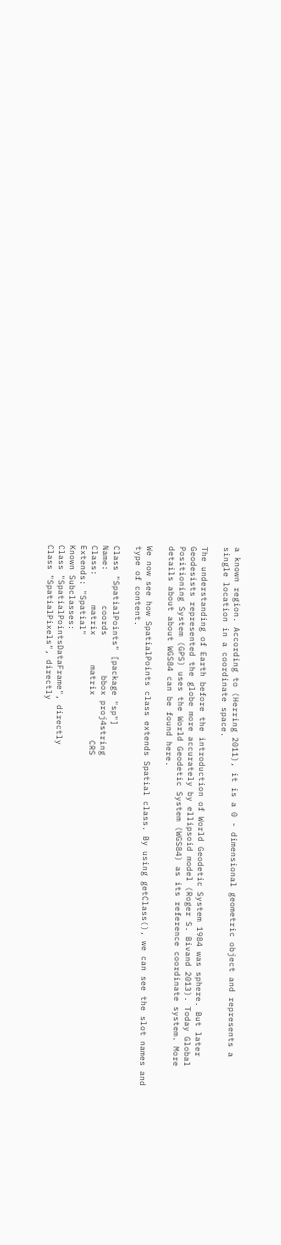a known region. According to (Herring 2011), it is a 0 - dimensional geometric object and represents a single location in a coordinate space.

The understanding of Earth before the introduction of World Geodetic System 1984 was sphere. But later Geodesists represented the globe more accurately by ellipsoid model (Roger S. Bivand 2013). Today Global Positioning System (GPS) uses the World Geodetic System (WGS84) as its reference coordinate system. More details about about WGS84 can be found here.

We now see how SpatialPoints class extends Spatial class. By using getClass(), we can see the slot names and type of content.

Class "SpatialPoints" [package "sp"]
Name:       coords        bbox proj4string
Class:      matrix      matrix         CRS
Extends: "Spatial"
Known Subclasses:
Class "SpatialPointsDataFrame", directly
Class "SpatialPixels", directly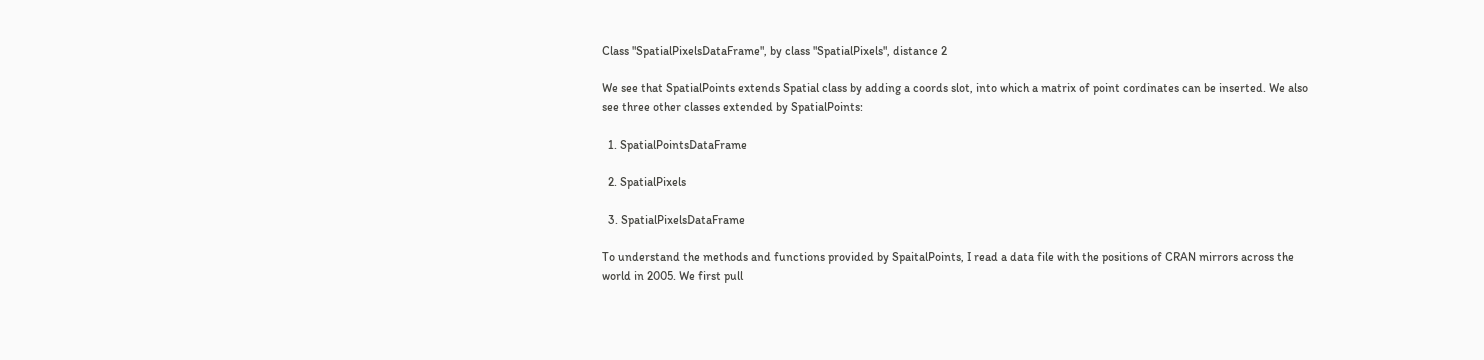Class "SpatialPixelsDataFrame", by class "SpatialPixels", distance 2

We see that SpatialPoints extends Spatial class by adding a coords slot, into which a matrix of point cordinates can be inserted. We also see three other classes extended by SpatialPoints:

  1. SpatialPointsDataFrame

  2. SpatialPixels

  3. SpatialPixelsDataFrame

To understand the methods and functions provided by SpaitalPoints, I read a data file with the positions of CRAN mirrors across the world in 2005. We first pull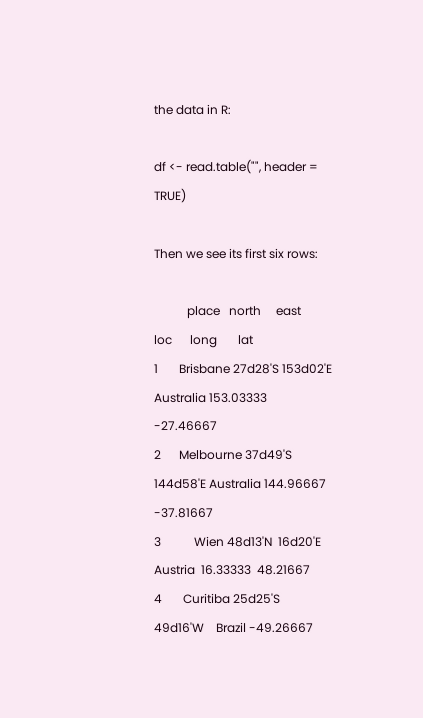the data in R:

df <- read.table("", header = TRUE)

Then we see its first six rows:

           place   north     east       loc      long       lat
1       Brisbane 27d28'S 153d02'E Australia 153.03333 -27.46667
2      Melbourne 37d49'S 144d58'E Australia 144.96667 -37.81667
3           Wien 48d13'N  16d20'E   Austria  16.33333  48.21667
4       Curitiba 25d25'S  49d16'W    Brazil -49.26667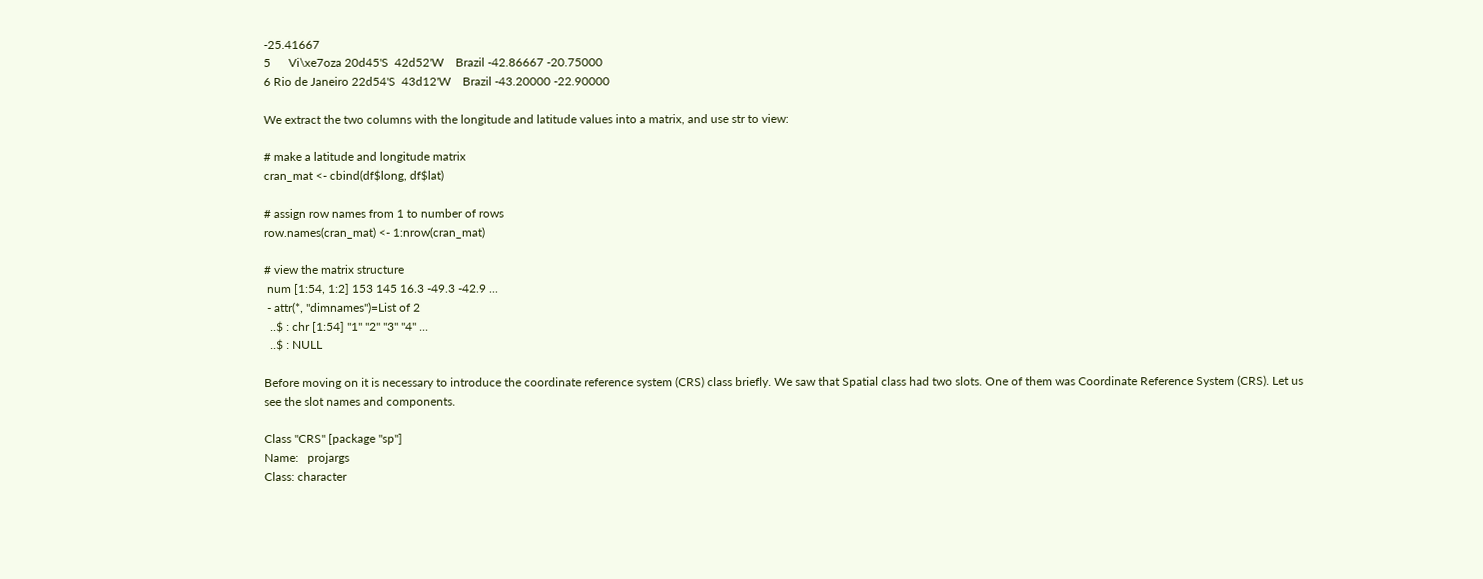-25.41667
5      Vi\xe7oza 20d45'S  42d52'W    Brazil -42.86667 -20.75000
6 Rio de Janeiro 22d54'S  43d12'W    Brazil -43.20000 -22.90000

We extract the two columns with the longitude and latitude values into a matrix, and use str to view:

# make a latitude and longitude matrix
cran_mat <- cbind(df$long, df$lat)

# assign row names from 1 to number of rows
row.names(cran_mat) <- 1:nrow(cran_mat)

# view the matrix structure
 num [1:54, 1:2] 153 145 16.3 -49.3 -42.9 ...
 - attr(*, "dimnames")=List of 2
  ..$ : chr [1:54] "1" "2" "3" "4" ...
  ..$ : NULL

Before moving on it is necessary to introduce the coordinate reference system (CRS) class briefly. We saw that Spatial class had two slots. One of them was Coordinate Reference System (CRS). Let us see the slot names and components.

Class "CRS" [package "sp"]
Name:   projargs
Class: character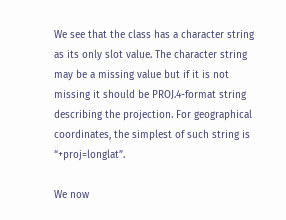We see that the class has a character string as its only slot value. The character string may be a missing value but if it is not missing it should be PROJ.4-format string describing the projection. For geographical coordinates, the simplest of such string is “+proj=longlat”.

We now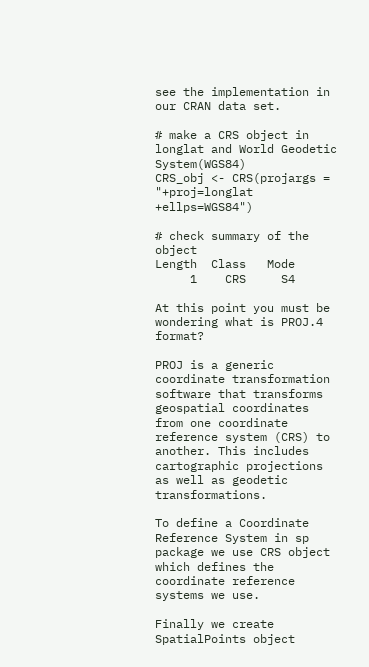see the implementation in our CRAN data set.

# make a CRS object in longlat and World Geodetic System(WGS84)
CRS_obj <- CRS(projargs = "+proj=longlat +ellps=WGS84")

# check summary of the object
Length  Class   Mode
     1    CRS     S4

At this point you must be wondering what is PROJ.4 format?

PROJ is a generic coordinate transformation software that transforms geospatial coordinates from one coordinate reference system (CRS) to another. This includes cartographic projections as well as geodetic transformations.

To define a Coordinate Reference System in sp package we use CRS object which defines the coordinate reference systems we use.

Finally we create SpatialPoints object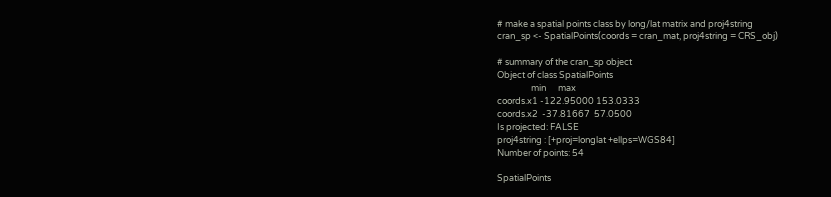# make a spatial points class by long/lat matrix and proj4string
cran_sp <- SpatialPoints(coords = cran_mat, proj4string = CRS_obj)

# summary of the cran_sp object
Object of class SpatialPoints
                 min      max
coords.x1 -122.95000 153.0333
coords.x2  -37.81667  57.0500
Is projected: FALSE
proj4string : [+proj=longlat +ellps=WGS84]
Number of points: 54

SpatialPoints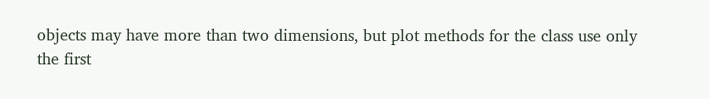objects may have more than two dimensions, but plot methods for the class use only the first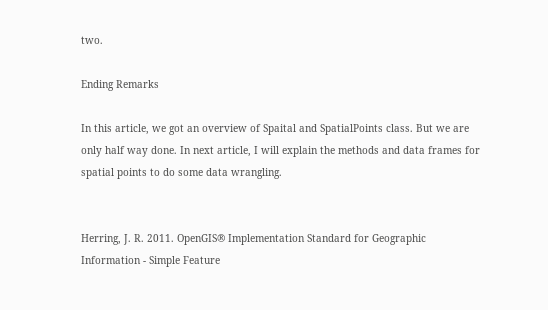two.

Ending Remarks

In this article, we got an overview of Spaital and SpatialPoints class. But we are only half way done. In next article, I will explain the methods and data frames for spatial points to do some data wrangling.


Herring, J. R. 2011. OpenGIS® Implementation Standard for Geographic Information - Simple Feature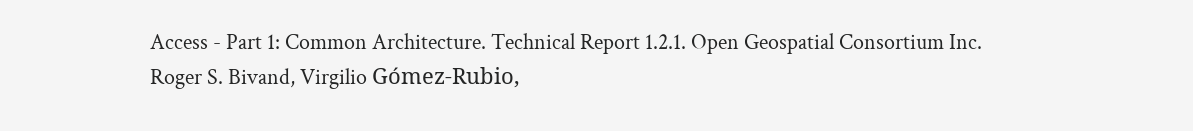Access - Part 1: Common Architecture. Technical Report 1.2.1. Open Geospatial Consortium Inc.
Roger S. Bivand, Virgilio Gómez-Rubio,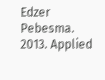Edzer Pebesma. 2013. Applied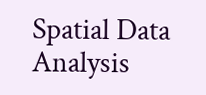Spatial Data Analysis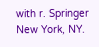with r. Springer New York, NY.